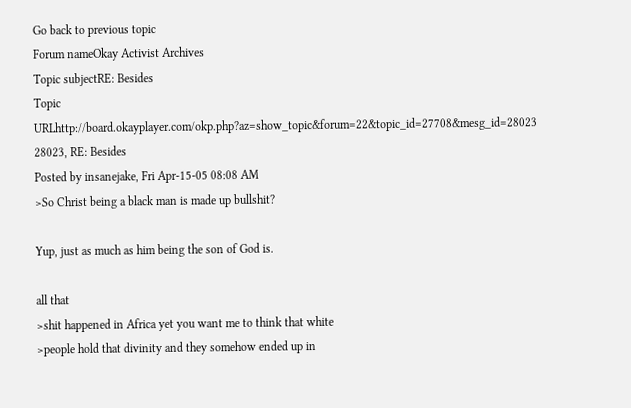Go back to previous topic
Forum nameOkay Activist Archives
Topic subjectRE: Besides
Topic URLhttp://board.okayplayer.com/okp.php?az=show_topic&forum=22&topic_id=27708&mesg_id=28023
28023, RE: Besides
Posted by insanejake, Fri Apr-15-05 08:08 AM
>So Christ being a black man is made up bullshit?

Yup, just as much as him being the son of God is.

all that
>shit happened in Africa yet you want me to think that white
>people hold that divinity and they somehow ended up in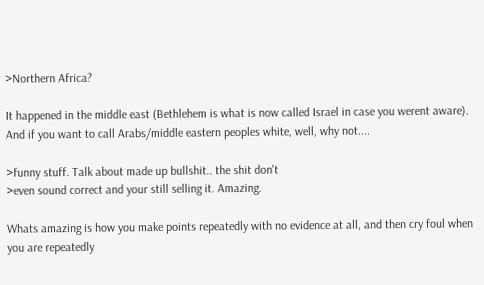>Northern Africa?

It happened in the middle east (Bethlehem is what is now called Israel in case you werent aware). And if you want to call Arabs/middle eastern peoples white, well, why not....

>funny stuff. Talk about made up bullshit.. the shit don't
>even sound correct and your still selling it. Amazing.

Whats amazing is how you make points repeatedly with no evidence at all, and then cry foul when you are repeatedly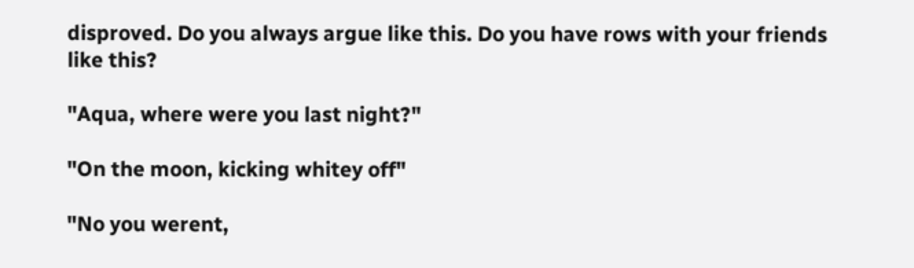disproved. Do you always argue like this. Do you have rows with your friends like this?

"Aqua, where were you last night?"

"On the moon, kicking whitey off"

"No you werent,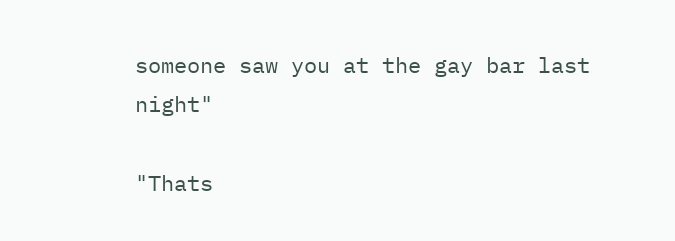someone saw you at the gay bar last night"

"Thats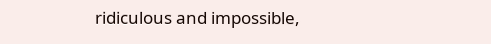ridiculous and impossible,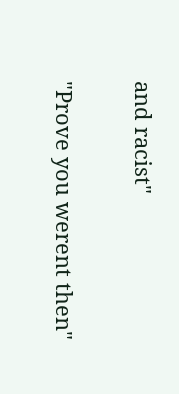and racist"

"Prove you werent then"